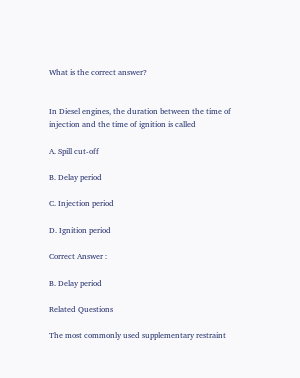What is the correct answer?


In Diesel engines, the duration between the time of injection and the time of ignition is called

A. Spill cut-off

B. Delay period

C. Injection period

D. Ignition period

Correct Answer :

B. Delay period

Related Questions

The most commonly used supplementary restraint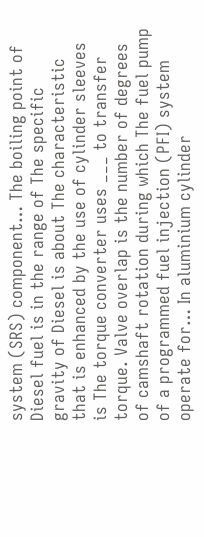system (SRS) component… The boiling point of Diesel fuel is in the range of The specific gravity of Diesel is about The characteristic that is enhanced by the use of cylinder sleeves is The torque converter uses ___ to transfer torque. Valve overlap is the number of degrees of camshaft rotation during which The fuel pump of a programmed fuel injection (PFI) system operate for… In aluminium cylinder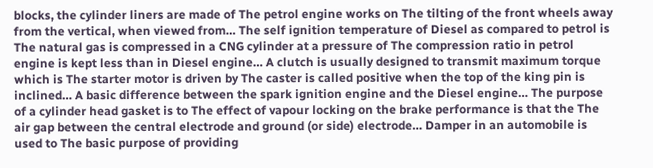blocks, the cylinder liners are made of The petrol engine works on The tilting of the front wheels away from the vertical, when viewed from… The self ignition temperature of Diesel as compared to petrol is The natural gas is compressed in a CNG cylinder at a pressure of The compression ratio in petrol engine is kept less than in Diesel engine… A clutch is usually designed to transmit maximum torque which is The starter motor is driven by The caster is called positive when the top of the king pin is inclined… A basic difference between the spark ignition engine and the Diesel engine… The purpose of a cylinder head gasket is to The effect of vapour locking on the brake performance is that the The air gap between the central electrode and ground (or side) electrode… Damper in an automobile is used to The basic purpose of providing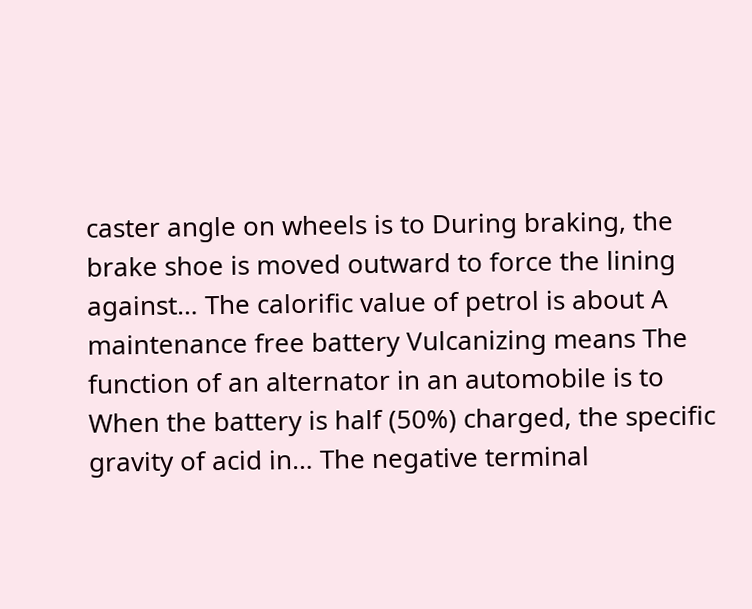caster angle on wheels is to During braking, the brake shoe is moved outward to force the lining against… The calorific value of petrol is about A maintenance free battery Vulcanizing means The function of an alternator in an automobile is to When the battery is half (50%) charged, the specific gravity of acid in… The negative terminal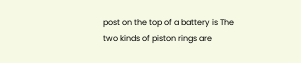post on the top of a battery is The two kinds of piston rings are